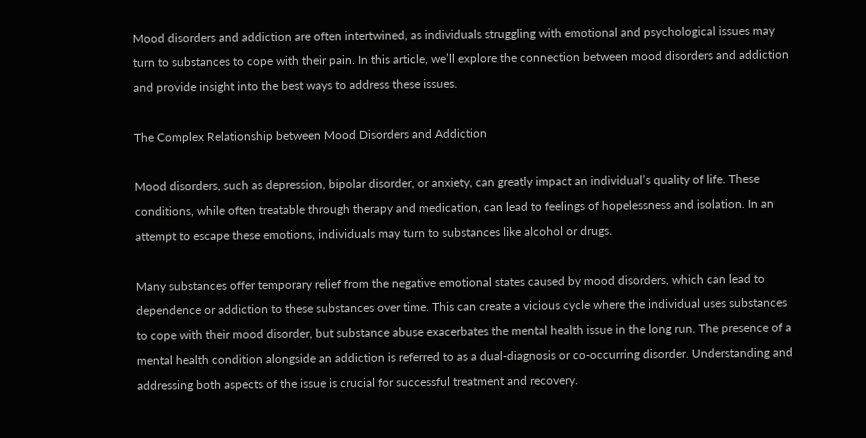Mood disorders and addiction are often intertwined, as individuals struggling with emotional and psychological issues may turn to substances to cope with their pain. In this article, we’ll explore the connection between mood disorders and addiction and provide insight into the best ways to address these issues.

The Complex Relationship between Mood Disorders and Addiction

Mood disorders, such as depression, bipolar disorder, or anxiety, can greatly impact an individual’s quality of life. These conditions, while often treatable through therapy and medication, can lead to feelings of hopelessness and isolation. In an attempt to escape these emotions, individuals may turn to substances like alcohol or drugs.

Many substances offer temporary relief from the negative emotional states caused by mood disorders, which can lead to dependence or addiction to these substances over time. This can create a vicious cycle where the individual uses substances to cope with their mood disorder, but substance abuse exacerbates the mental health issue in the long run. The presence of a mental health condition alongside an addiction is referred to as a dual-diagnosis or co-occurring disorder. Understanding and addressing both aspects of the issue is crucial for successful treatment and recovery.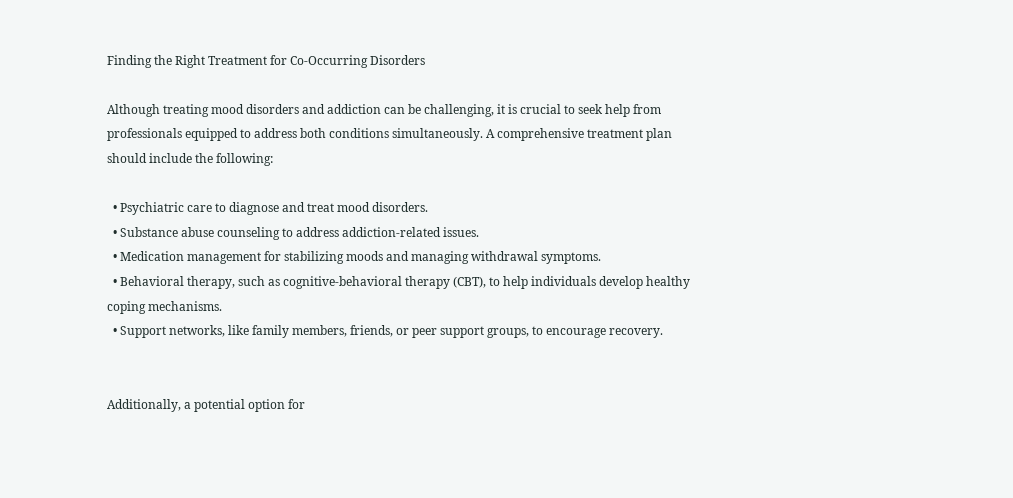Finding the Right Treatment for Co-Occurring Disorders

Although treating mood disorders and addiction can be challenging, it is crucial to seek help from professionals equipped to address both conditions simultaneously. A comprehensive treatment plan should include the following:

  • Psychiatric care to diagnose and treat mood disorders.
  • Substance abuse counseling to address addiction-related issues.
  • Medication management for stabilizing moods and managing withdrawal symptoms.
  • Behavioral therapy, such as cognitive-behavioral therapy (CBT), to help individuals develop healthy coping mechanisms.
  • Support networks, like family members, friends, or peer support groups, to encourage recovery.


Additionally, a potential option for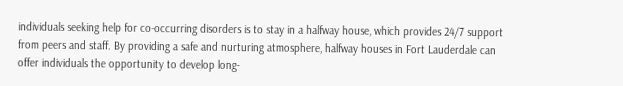individuals seeking help for co-occurring disorders is to stay in a halfway house, which provides 24/7 support from peers and staff. By providing a safe and nurturing atmosphere, halfway houses in Fort Lauderdale can offer individuals the opportunity to develop long-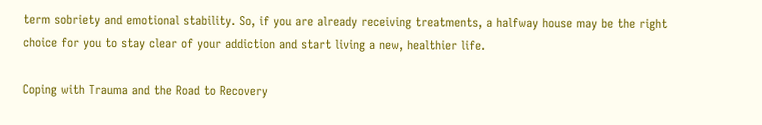term sobriety and emotional stability. So, if you are already receiving treatments, a halfway house may be the right choice for you to stay clear of your addiction and start living a new, healthier life.

Coping with Trauma and the Road to Recovery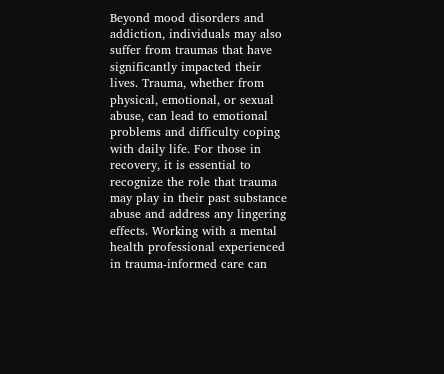Beyond mood disorders and addiction, individuals may also suffer from traumas that have significantly impacted their lives. Trauma, whether from physical, emotional, or sexual abuse, can lead to emotional problems and difficulty coping with daily life. For those in recovery, it is essential to recognize the role that trauma may play in their past substance abuse and address any lingering effects. Working with a mental health professional experienced in trauma-informed care can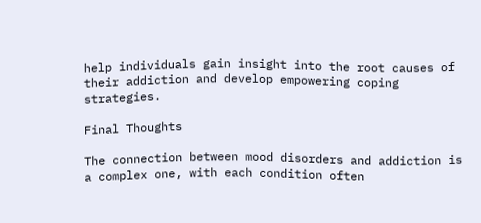help individuals gain insight into the root causes of their addiction and develop empowering coping strategies.

Final Thoughts

The connection between mood disorders and addiction is a complex one, with each condition often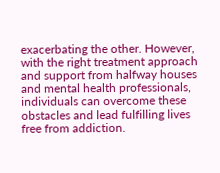exacerbating the other. However, with the right treatment approach and support from halfway houses and mental health professionals, individuals can overcome these obstacles and lead fulfilling lives free from addiction.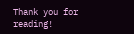Thank you for reading!